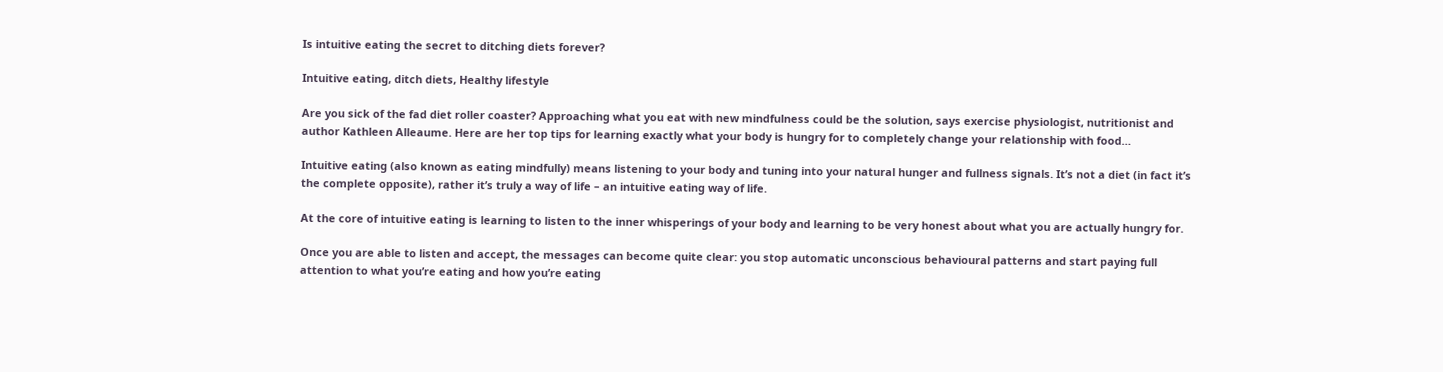Is intuitive eating the secret to ditching diets forever?

Intuitive eating, ditch diets, Healthy lifestyle

Are you sick of the fad diet roller coaster? Approaching what you eat with new mindfulness could be the solution, says exercise physiologist, nutritionist and author Kathleen Alleaume. Here are her top tips for learning exactly what your body is hungry for to completely change your relationship with food…

Intuitive eating (also known as eating mindfully) means listening to your body and tuning into your natural hunger and fullness signals. It’s not a diet (in fact it’s the complete opposite), rather it’s truly a way of life – an intuitive eating way of life.

At the core of intuitive eating is learning to listen to the inner whisperings of your body and learning to be very honest about what you are actually hungry for.

Once you are able to listen and accept, the messages can become quite clear: you stop automatic unconscious behavioural patterns and start paying full attention to what you’re eating and how you’re eating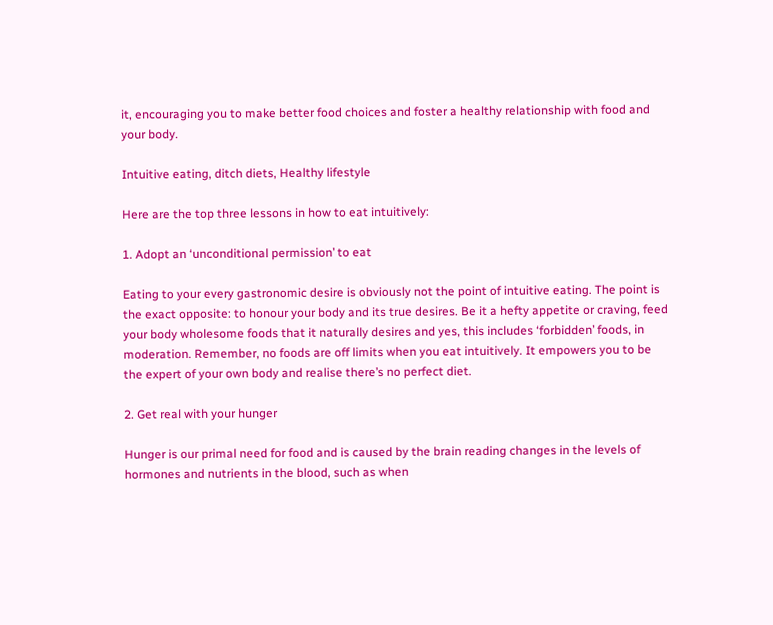it, encouraging you to make better food choices and foster a healthy relationship with food and your body.

Intuitive eating, ditch diets, Healthy lifestyle

Here are the top three lessons in how to eat intuitively:

1. Adopt an ‘unconditional permission’ to eat

Eating to your every gastronomic desire is obviously not the point of intuitive eating. The point is the exact opposite: to honour your body and its true desires. Be it a hefty appetite or craving, feed your body wholesome foods that it naturally desires and yes, this includes ‘forbidden’ foods, in moderation. Remember, no foods are off limits when you eat intuitively. It empowers you to be the expert of your own body and realise there’s no perfect diet.

2. Get real with your hunger

Hunger is our primal need for food and is caused by the brain reading changes in the levels of hormones and nutrients in the blood, such as when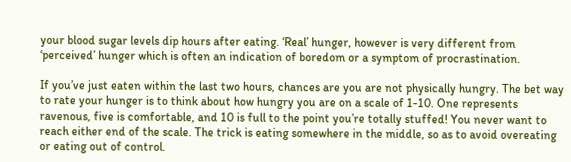your blood sugar levels dip hours after eating. ‘Real’ hunger, however is very different from ‘perceived’ hunger which is often an indication of boredom or a symptom of procrastination.

If you’ve just eaten within the last two hours, chances are you are not physically hungry. The bet way to rate your hunger is to think about how hungry you are on a scale of 1-10. One represents ravenous, five is comfortable, and 10 is full to the point you’re totally stuffed! You never want to reach either end of the scale. The trick is eating somewhere in the middle, so as to avoid overeating or eating out of control.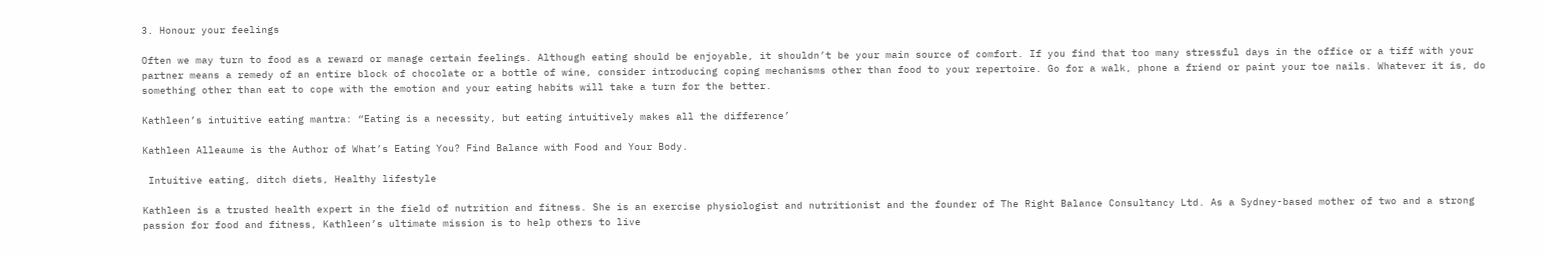3. Honour your feelings

Often we may turn to food as a reward or manage certain feelings. Although eating should be enjoyable, it shouldn’t be your main source of comfort. If you find that too many stressful days in the office or a tiff with your partner means a remedy of an entire block of chocolate or a bottle of wine, consider introducing coping mechanisms other than food to your repertoire. Go for a walk, phone a friend or paint your toe nails. Whatever it is, do something other than eat to cope with the emotion and your eating habits will take a turn for the better.

Kathleen’s intuitive eating mantra: “Eating is a necessity, but eating intuitively makes all the difference’

Kathleen Alleaume is the Author of What’s Eating You? Find Balance with Food and Your Body.

 Intuitive eating, ditch diets, Healthy lifestyle

Kathleen is a trusted health expert in the field of nutrition and fitness. She is an exercise physiologist and nutritionist and the founder of The Right Balance Consultancy Ltd. As a Sydney-based mother of two and a strong passion for food and fitness, Kathleen’s ultimate mission is to help others to live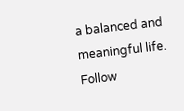a balanced and meaningful life. Follow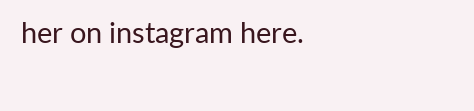her on instagram here.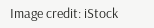Image credit: iStock